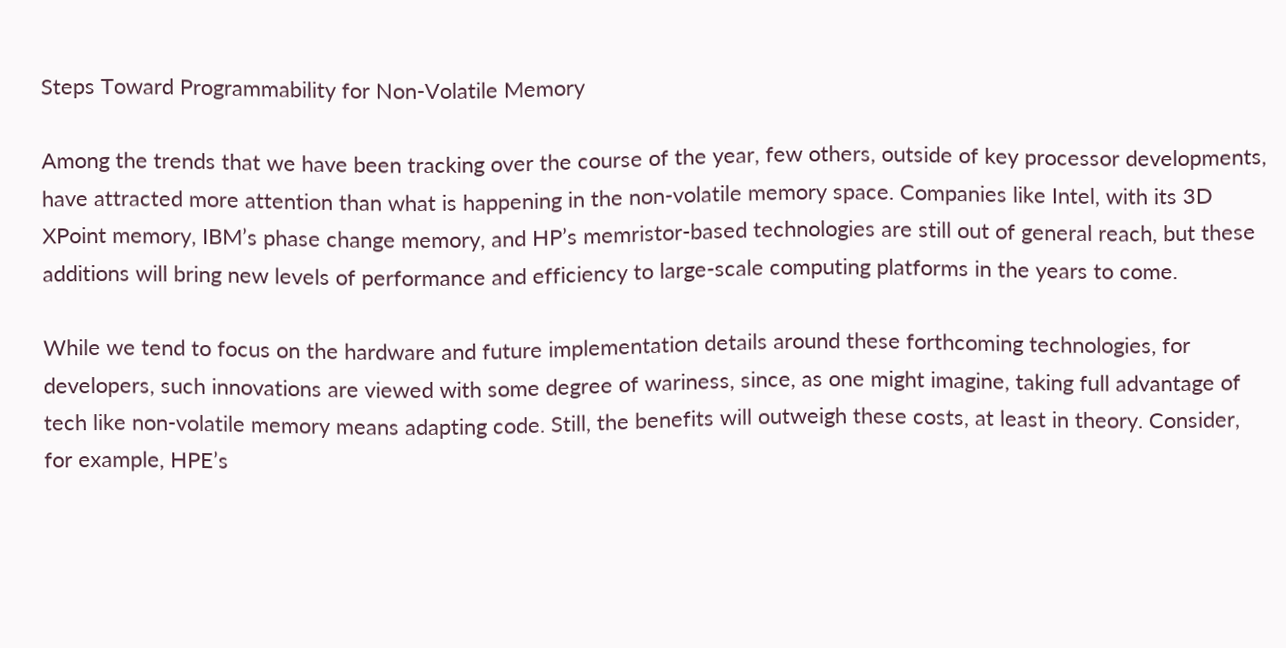Steps Toward Programmability for Non-Volatile Memory

Among the trends that we have been tracking over the course of the year, few others, outside of key processor developments, have attracted more attention than what is happening in the non-volatile memory space. Companies like Intel, with its 3D XPoint memory, IBM’s phase change memory, and HP’s memristor-based technologies are still out of general reach, but these additions will bring new levels of performance and efficiency to large-scale computing platforms in the years to come.

While we tend to focus on the hardware and future implementation details around these forthcoming technologies, for developers, such innovations are viewed with some degree of wariness, since, as one might imagine, taking full advantage of tech like non-volatile memory means adapting code. Still, the benefits will outweigh these costs, at least in theory. Consider, for example, HPE’s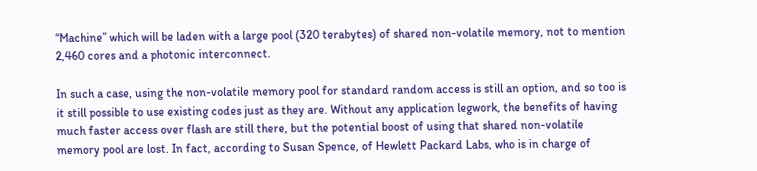“Machine” which will be laden with a large pool (320 terabytes) of shared non-volatile memory, not to mention 2,460 cores and a photonic interconnect.

In such a case, using the non-volatile memory pool for standard random access is still an option, and so too is it still possible to use existing codes just as they are. Without any application legwork, the benefits of having much faster access over flash are still there, but the potential boost of using that shared non-volatile memory pool are lost. In fact, according to Susan Spence, of Hewlett Packard Labs, who is in charge of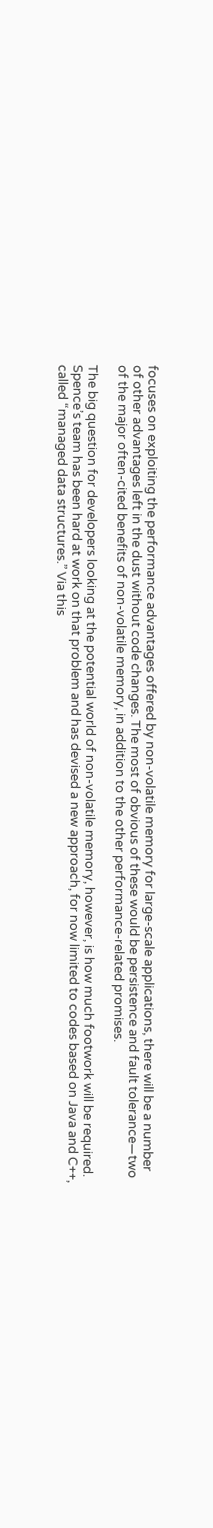focuses on exploiting the performance advantages offered by non-volatile memory for large-scale applications, there will be a number of other advantages left in the dust without code changes. The most of obvious of these would be persistence and fault tolerance—two of the major often-cited benefits of non-volatile memory, in addition to the other performance-related promises.

The big question for developers looking at the potential world of non-volatile memory, however, is how much footwork will be required. Spence’s team has been hard at work on that problem and has devised a new approach, for now limited to codes based on Java and C++, called “managed data structures.” Via this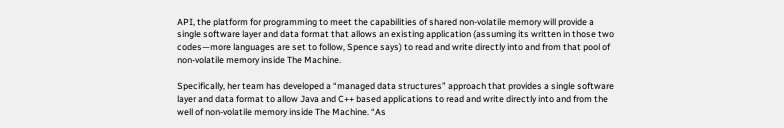API, the platform for programming to meet the capabilities of shared non-volatile memory will provide a single software layer and data format that allows an existing application (assuming its written in those two codes—more languages are set to follow, Spence says) to read and write directly into and from that pool of non-volatile memory inside The Machine.

Specifically, her team has developed a “managed data structures” approach that provides a single software layer and data format to allow Java and C++ based applications to read and write directly into and from the well of non-volatile memory inside The Machine. “As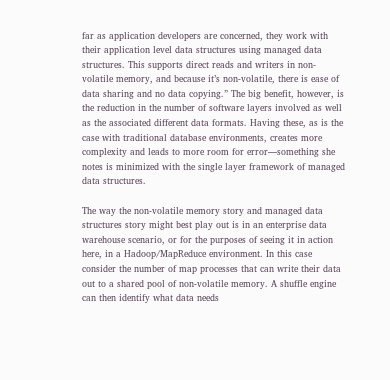far as application developers are concerned, they work with their application level data structures using managed data structures. This supports direct reads and writers in non-volatile memory, and because it’s non-volatile, there is ease of data sharing and no data copying.” The big benefit, however, is the reduction in the number of software layers involved as well as the associated different data formats. Having these, as is the case with traditional database environments, creates more complexity and leads to more room for error—something she notes is minimized with the single layer framework of managed data structures.

The way the non-volatile memory story and managed data structures story might best play out is in an enterprise data warehouse scenario, or for the purposes of seeing it in action here, in a Hadoop/MapReduce environment. In this case consider the number of map processes that can write their data out to a shared pool of non-volatile memory. A shuffle engine can then identify what data needs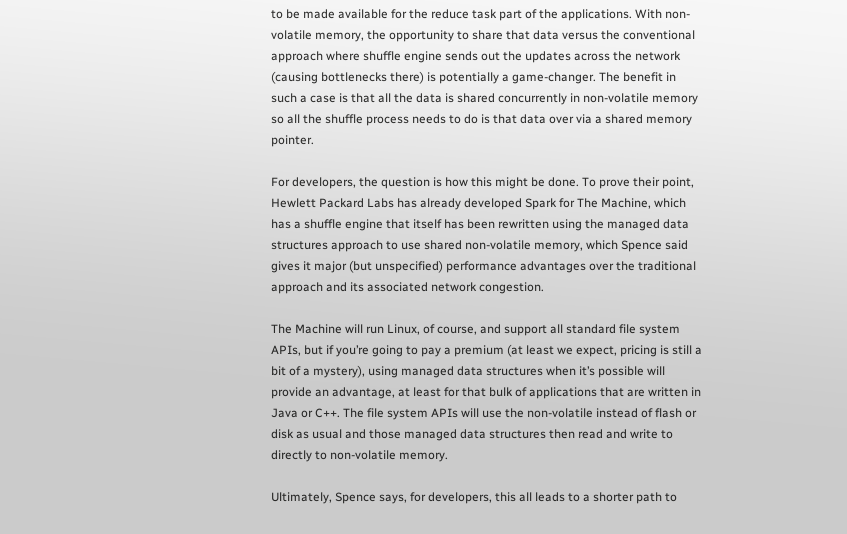to be made available for the reduce task part of the applications. With non-volatile memory, the opportunity to share that data versus the conventional approach where shuffle engine sends out the updates across the network (causing bottlenecks there) is potentially a game-changer. The benefit in such a case is that all the data is shared concurrently in non-volatile memory so all the shuffle process needs to do is that data over via a shared memory pointer.

For developers, the question is how this might be done. To prove their point, Hewlett Packard Labs has already developed Spark for The Machine, which has a shuffle engine that itself has been rewritten using the managed data structures approach to use shared non-volatile memory, which Spence said gives it major (but unspecified) performance advantages over the traditional approach and its associated network congestion.

The Machine will run Linux, of course, and support all standard file system APIs, but if you’re going to pay a premium (at least we expect, pricing is still a bit of a mystery), using managed data structures when it’s possible will provide an advantage, at least for that bulk of applications that are written in Java or C++. The file system APIs will use the non-volatile instead of flash or disk as usual and those managed data structures then read and write to directly to non-volatile memory.

Ultimately, Spence says, for developers, this all leads to a shorter path to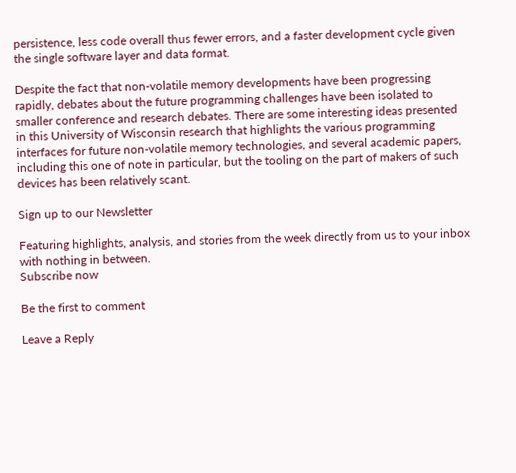persistence, less code overall thus fewer errors, and a faster development cycle given the single software layer and data format.

Despite the fact that non-volatile memory developments have been progressing rapidly, debates about the future programming challenges have been isolated to smaller conference and research debates. There are some interesting ideas presented in this University of Wisconsin research that highlights the various programming interfaces for future non-volatile memory technologies, and several academic papers, including this one of note in particular, but the tooling on the part of makers of such devices has been relatively scant.

Sign up to our Newsletter

Featuring highlights, analysis, and stories from the week directly from us to your inbox with nothing in between.
Subscribe now

Be the first to comment

Leave a Reply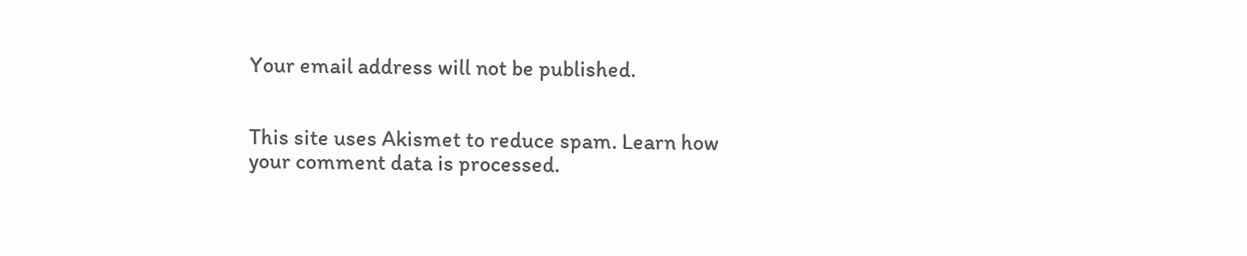Your email address will not be published.


This site uses Akismet to reduce spam. Learn how your comment data is processed.